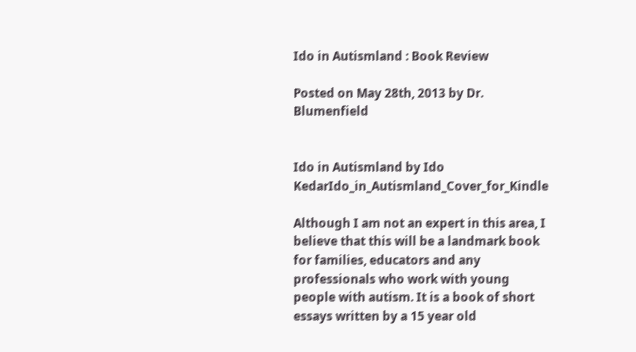Ido in Autismland : Book Review

Posted on May 28th, 2013 by Dr. Blumenfield


Ido in Autismland by Ido KedarIdo_in_Autismland_Cover_for_Kindle

Although I am not an expert in this area, I believe that this will be a landmark book for families, educators and any professionals who work with young people with autism. It is a book of short essays written by a 15 year old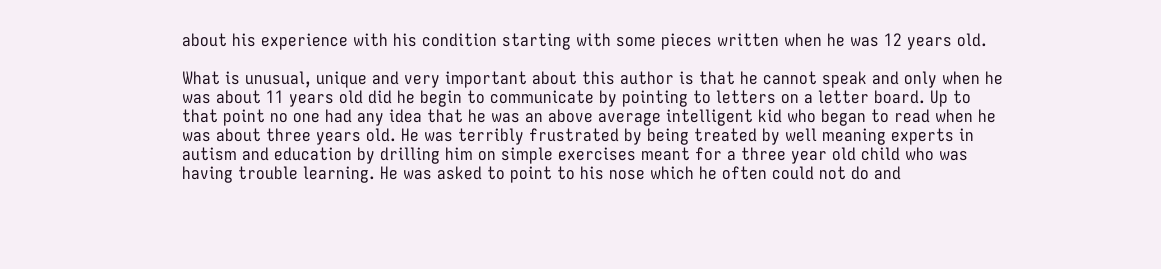about his experience with his condition starting with some pieces written when he was 12 years old.

What is unusual, unique and very important about this author is that he cannot speak and only when he was about 11 years old did he begin to communicate by pointing to letters on a letter board. Up to that point no one had any idea that he was an above average intelligent kid who began to read when he was about three years old. He was terribly frustrated by being treated by well meaning experts in autism and education by drilling him on simple exercises meant for a three year old child who was having trouble learning. He was asked to point to his nose which he often could not do and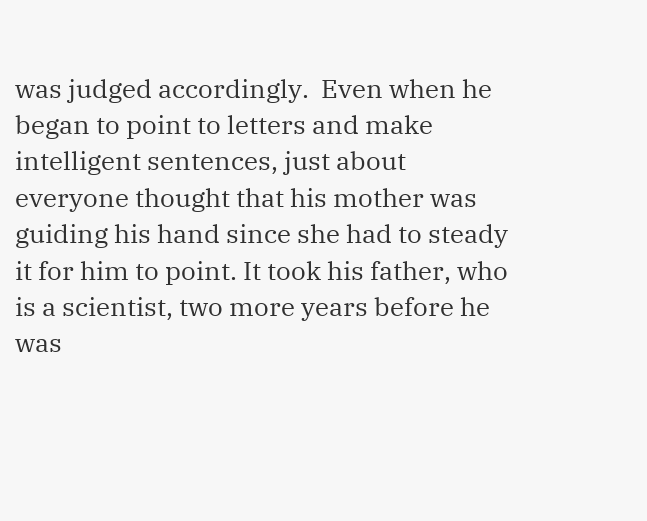was judged accordingly.  Even when he began to point to letters and make intelligent sentences, just about everyone thought that his mother was guiding his hand since she had to steady it for him to point. It took his father, who is a scientist, two more years before he was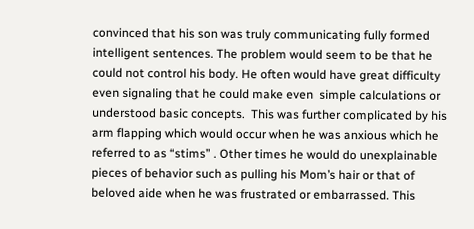convinced that his son was truly communicating fully formed intelligent sentences. The problem would seem to be that he could not control his body. He often would have great difficulty even signaling that he could make even  simple calculations or understood basic concepts.  This was further complicated by his arm flapping which would occur when he was anxious which he referred to as “stims” . Other times he would do unexplainable pieces of behavior such as pulling his Mom’s hair or that of beloved aide when he was frustrated or embarrassed. This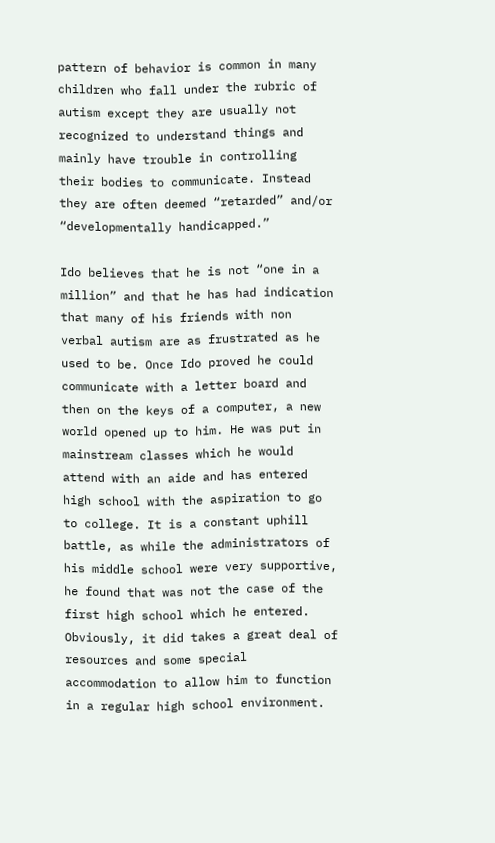pattern of behavior is common in many children who fall under the rubric of autism except they are usually not recognized to understand things and mainly have trouble in controlling their bodies to communicate. Instead they are often deemed “retarded” and/or  “developmentally handicapped.”

Ido believes that he is not “one in a million” and that he has had indication that many of his friends with non verbal autism are as frustrated as he used to be. Once Ido proved he could communicate with a letter board and then on the keys of a computer, a new world opened up to him. He was put in mainstream classes which he would attend with an aide and has entered high school with the aspiration to go to college. It is a constant uphill battle, as while the administrators of his middle school were very supportive, he found that was not the case of the first high school which he entered. Obviously, it did takes a great deal of resources and some special accommodation to allow him to function in a regular high school environment.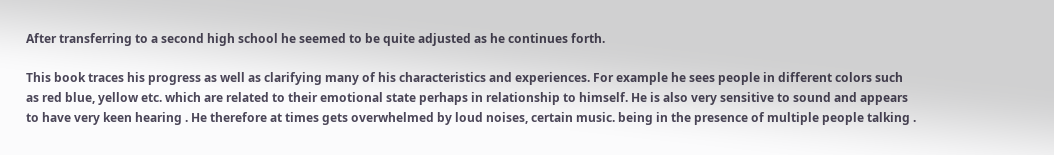After transferring to a second high school he seemed to be quite adjusted as he continues forth.

This book traces his progress as well as clarifying many of his characteristics and experiences. For example he sees people in different colors such as red blue, yellow etc. which are related to their emotional state perhaps in relationship to himself. He is also very sensitive to sound and appears to have very keen hearing . He therefore at times gets overwhelmed by loud noises, certain music. being in the presence of multiple people talking .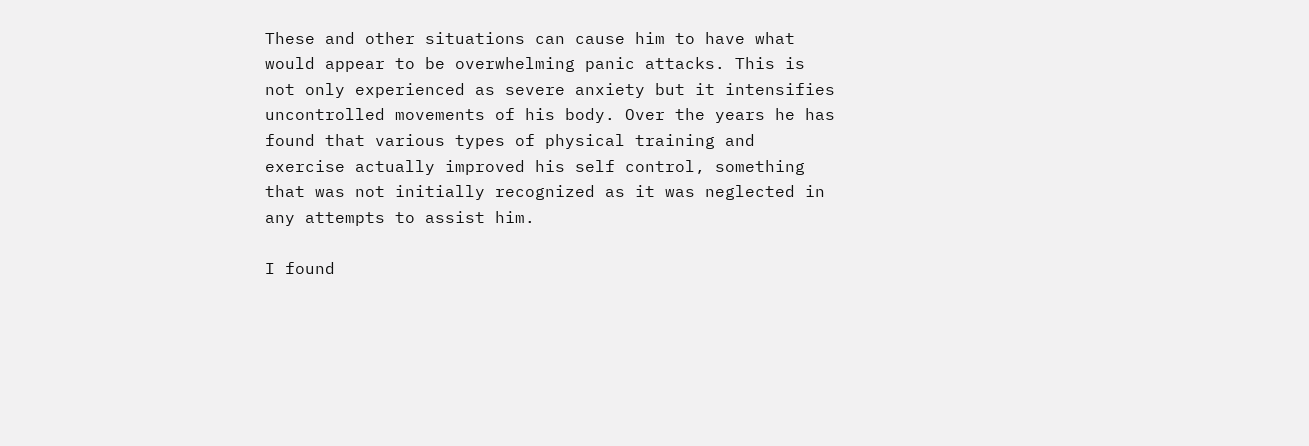These and other situations can cause him to have what would appear to be overwhelming panic attacks. This is not only experienced as severe anxiety but it intensifies uncontrolled movements of his body. Over the years he has found that various types of physical training and exercise actually improved his self control, something that was not initially recognized as it was neglected in any attempts to assist him.

I found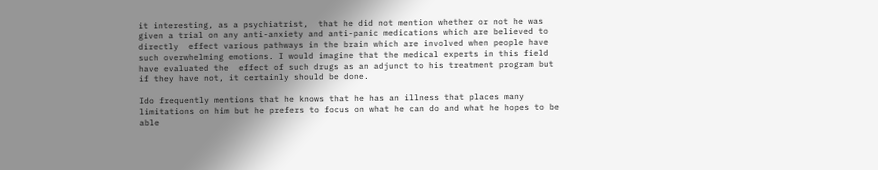it interesting, as a psychiatrist,  that he did not mention whether or not he was given a trial on any anti-anxiety and anti-panic medications which are believed to directly  effect various pathways in the brain which are involved when people have such overwhelming emotions. I would imagine that the medical experts in this field have evaluated the  effect of such drugs as an adjunct to his treatment program but if they have not, it certainly should be done.

Ido frequently mentions that he knows that he has an illness that places many limitations on him but he prefers to focus on what he can do and what he hopes to be able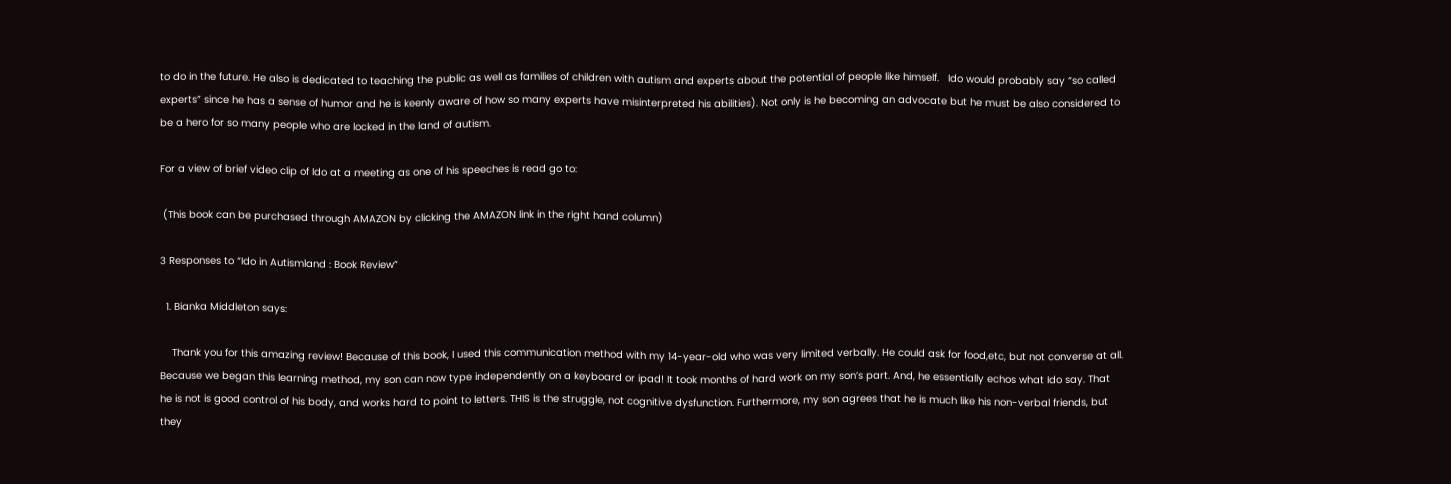to do in the future. He also is dedicated to teaching the public as well as families of children with autism and experts about the potential of people like himself.   Ido would probably say “so called experts” since he has a sense of humor and he is keenly aware of how so many experts have misinterpreted his abilities). Not only is he becoming an advocate but he must be also considered to be a hero for so many people who are locked in the land of autism.

For a view of brief video clip of Ido at a meeting as one of his speeches is read go to:

 (This book can be purchased through AMAZON by clicking the AMAZON link in the right hand column)

3 Responses to “Ido in Autismland : Book Review”

  1. Bianka Middleton says:

    Thank you for this amazing review! Because of this book, I used this communication method with my 14-year-old who was very limited verbally. He could ask for food,etc, but not converse at all. Because we began this learning method, my son can now type independently on a keyboard or ipad! It took months of hard work on my son’s part. And, he essentially echos what Ido say. That he is not is good control of his body, and works hard to point to letters. THIS is the struggle, not cognitive dysfunction. Furthermore, my son agrees that he is much like his non-verbal friends, but they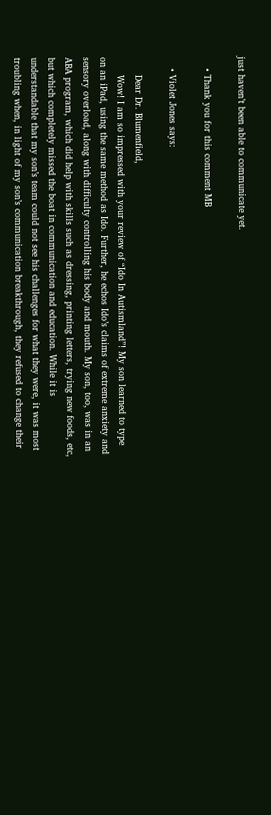just haven’t been able to communicate yet.

    • Thank you for this comment MB

    • Violet Jones says:

      Dear Dr. Blumenfield,
      Wow! I am so impressed with your review of “Ido In Autismland”! My son learned to type on an iPad, using the same method as Ido. Further, he echos Ido’s claims of extreme anxiety and sensory overload, along with difficulty controlling his body and mouth. My son, too, was in an ABA program, which did help with skills such as dressing, printing letters, trying new foods, etc, but which completely missed the boat in communication and education. While it is understandable that my son’s team could not see his challenges for what they were, it was most troubling when, in light of my son’s communication breakthrough, they refused to change their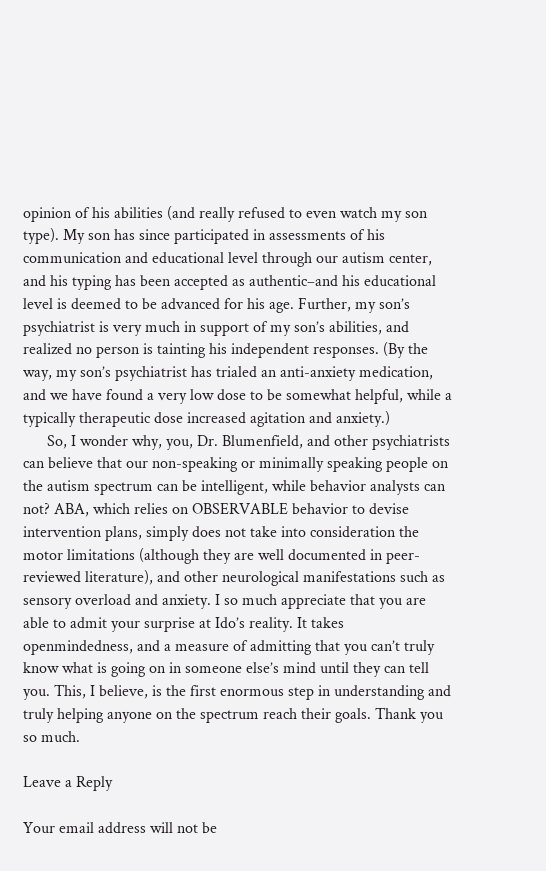opinion of his abilities (and really refused to even watch my son type). My son has since participated in assessments of his communication and educational level through our autism center, and his typing has been accepted as authentic–and his educational level is deemed to be advanced for his age. Further, my son’s psychiatrist is very much in support of my son’s abilities, and realized no person is tainting his independent responses. (By the way, my son’s psychiatrist has trialed an anti-anxiety medication, and we have found a very low dose to be somewhat helpful, while a typically therapeutic dose increased agitation and anxiety.)
      So, I wonder why, you, Dr. Blumenfield, and other psychiatrists can believe that our non-speaking or minimally speaking people on the autism spectrum can be intelligent, while behavior analysts can not? ABA, which relies on OBSERVABLE behavior to devise intervention plans, simply does not take into consideration the motor limitations (although they are well documented in peer-reviewed literature), and other neurological manifestations such as sensory overload and anxiety. I so much appreciate that you are able to admit your surprise at Ido’s reality. It takes openmindedness, and a measure of admitting that you can’t truly know what is going on in someone else’s mind until they can tell you. This, I believe, is the first enormous step in understanding and truly helping anyone on the spectrum reach their goals. Thank you so much.

Leave a Reply

Your email address will not be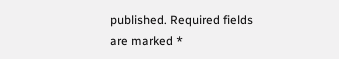published. Required fields are marked *